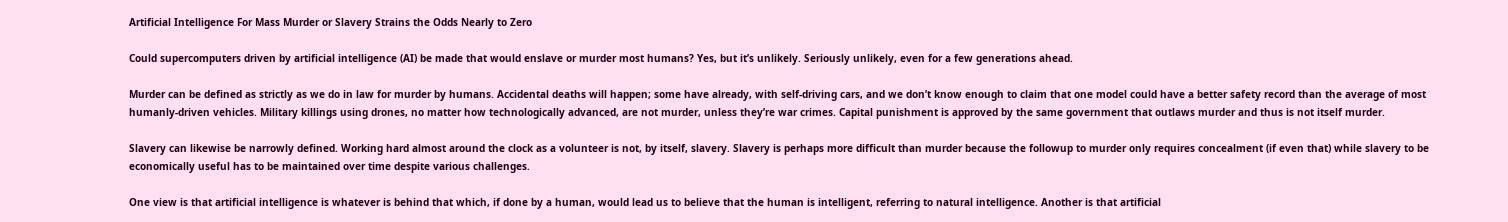Artificial Intelligence For Mass Murder or Slavery Strains the Odds Nearly to Zero

Could supercomputers driven by artificial intelligence (AI) be made that would enslave or murder most humans? Yes, but it’s unlikely. Seriously unlikely, even for a few generations ahead.

Murder can be defined as strictly as we do in law for murder by humans. Accidental deaths will happen; some have already, with self-driving cars, and we don’t know enough to claim that one model could have a better safety record than the average of most humanly-driven vehicles. Military killings using drones, no matter how technologically advanced, are not murder, unless they’re war crimes. Capital punishment is approved by the same government that outlaws murder and thus is not itself murder.

Slavery can likewise be narrowly defined. Working hard almost around the clock as a volunteer is not, by itself, slavery. Slavery is perhaps more difficult than murder because the followup to murder only requires concealment (if even that) while slavery to be economically useful has to be maintained over time despite various challenges.

One view is that artificial intelligence is whatever is behind that which, if done by a human, would lead us to believe that the human is intelligent, referring to natural intelligence. Another is that artificial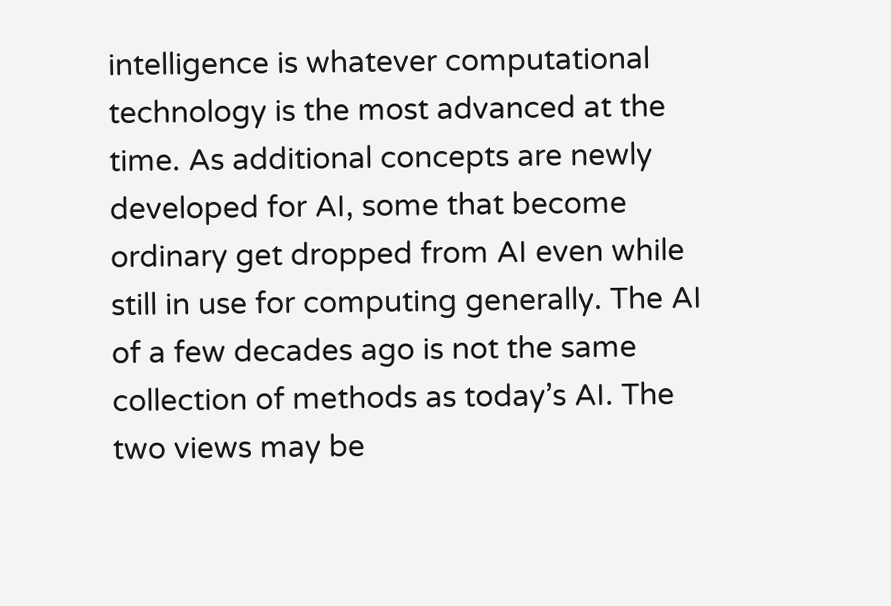intelligence is whatever computational technology is the most advanced at the time. As additional concepts are newly developed for AI, some that become ordinary get dropped from AI even while still in use for computing generally. The AI of a few decades ago is not the same collection of methods as today’s AI. The two views may be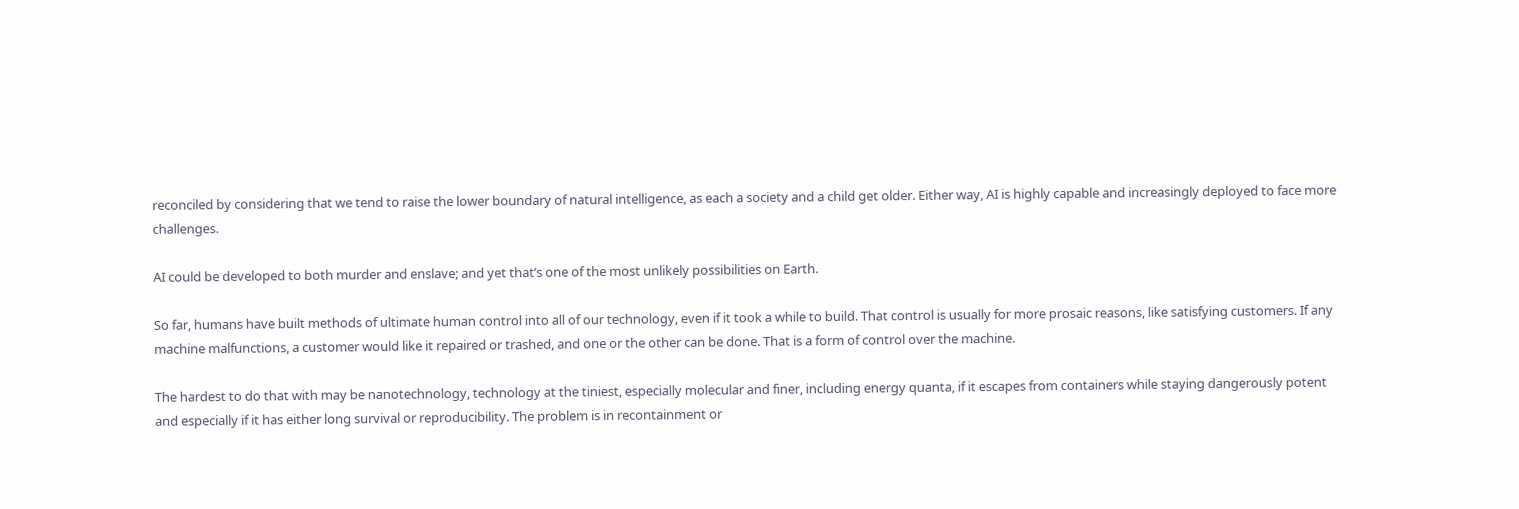reconciled by considering that we tend to raise the lower boundary of natural intelligence, as each a society and a child get older. Either way, AI is highly capable and increasingly deployed to face more challenges.

AI could be developed to both murder and enslave; and yet that’s one of the most unlikely possibilities on Earth.

So far, humans have built methods of ultimate human control into all of our technology, even if it took a while to build. That control is usually for more prosaic reasons, like satisfying customers. If any machine malfunctions, a customer would like it repaired or trashed, and one or the other can be done. That is a form of control over the machine.

The hardest to do that with may be nanotechnology, technology at the tiniest, especially molecular and finer, including energy quanta, if it escapes from containers while staying dangerously potent and especially if it has either long survival or reproducibility. The problem is in recontainment or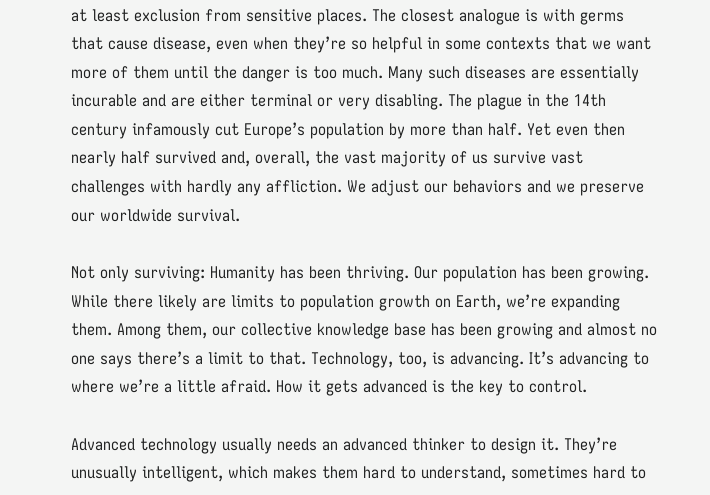at least exclusion from sensitive places. The closest analogue is with germs that cause disease, even when they’re so helpful in some contexts that we want more of them until the danger is too much. Many such diseases are essentially incurable and are either terminal or very disabling. The plague in the 14th century infamously cut Europe’s population by more than half. Yet even then nearly half survived and, overall, the vast majority of us survive vast challenges with hardly any affliction. We adjust our behaviors and we preserve our worldwide survival.

Not only surviving: Humanity has been thriving. Our population has been growing. While there likely are limits to population growth on Earth, we’re expanding them. Among them, our collective knowledge base has been growing and almost no one says there’s a limit to that. Technology, too, is advancing. It’s advancing to where we’re a little afraid. How it gets advanced is the key to control.

Advanced technology usually needs an advanced thinker to design it. They’re unusually intelligent, which makes them hard to understand, sometimes hard to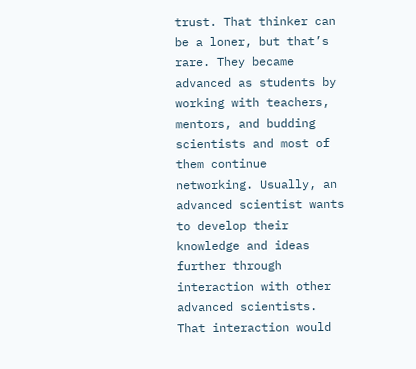trust. That thinker can be a loner, but that’s rare. They became advanced as students by working with teachers, mentors, and budding scientists and most of them continue networking. Usually, an advanced scientist wants to develop their knowledge and ideas further through interaction with other advanced scientists. That interaction would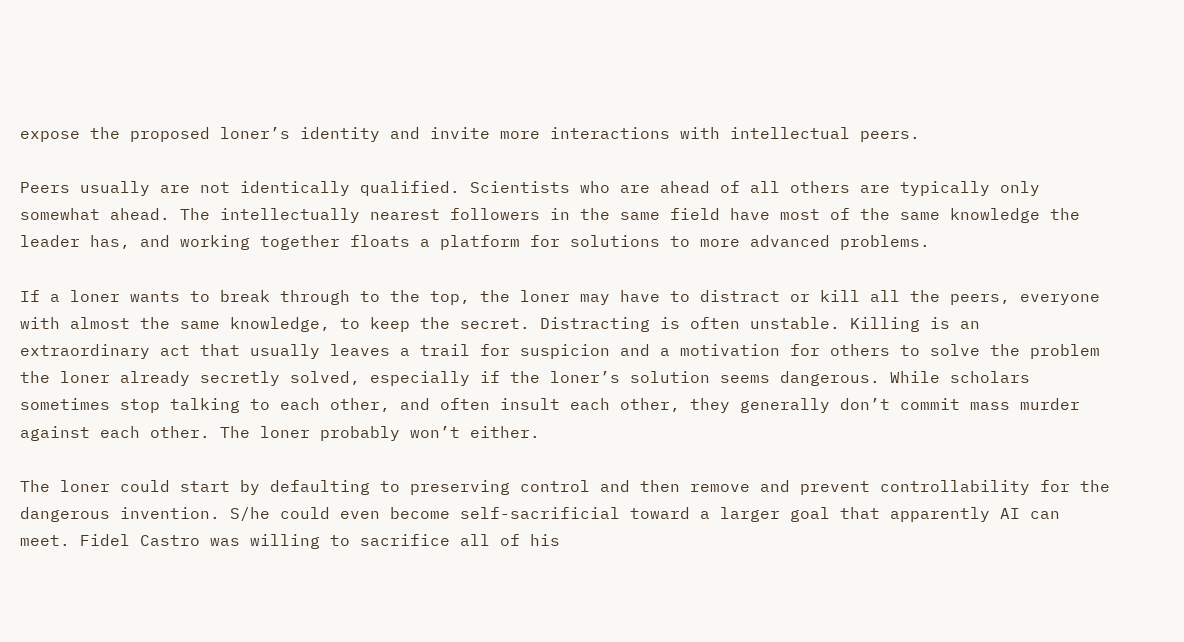expose the proposed loner’s identity and invite more interactions with intellectual peers.

Peers usually are not identically qualified. Scientists who are ahead of all others are typically only somewhat ahead. The intellectually nearest followers in the same field have most of the same knowledge the leader has, and working together floats a platform for solutions to more advanced problems.

If a loner wants to break through to the top, the loner may have to distract or kill all the peers, everyone with almost the same knowledge, to keep the secret. Distracting is often unstable. Killing is an extraordinary act that usually leaves a trail for suspicion and a motivation for others to solve the problem the loner already secretly solved, especially if the loner’s solution seems dangerous. While scholars sometimes stop talking to each other, and often insult each other, they generally don’t commit mass murder against each other. The loner probably won’t either.

The loner could start by defaulting to preserving control and then remove and prevent controllability for the dangerous invention. S/he could even become self-sacrificial toward a larger goal that apparently AI can meet. Fidel Castro was willing to sacrifice all of his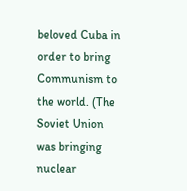beloved Cuba in order to bring Communism to the world. (The Soviet Union was bringing nuclear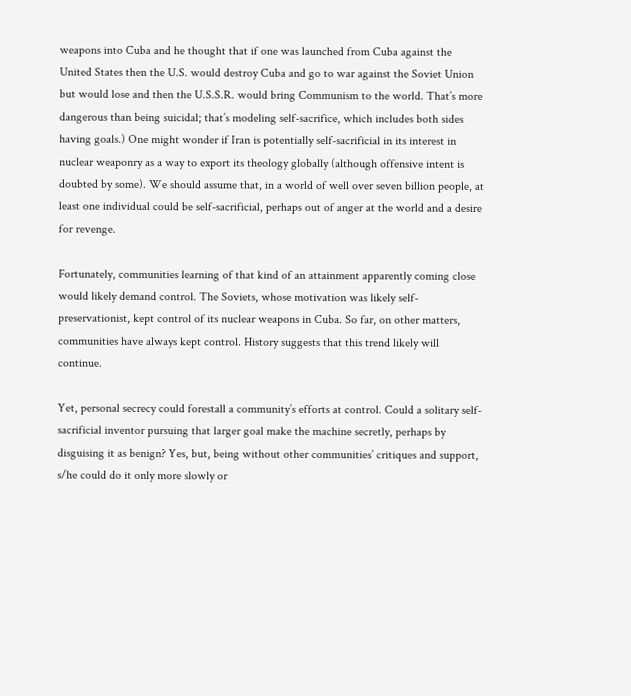weapons into Cuba and he thought that if one was launched from Cuba against the United States then the U.S. would destroy Cuba and go to war against the Soviet Union but would lose and then the U.S.S.R. would bring Communism to the world. That’s more dangerous than being suicidal; that’s modeling self-sacrifice, which includes both sides having goals.) One might wonder if Iran is potentially self-sacrificial in its interest in nuclear weaponry as a way to export its theology globally (although offensive intent is doubted by some). We should assume that, in a world of well over seven billion people, at least one individual could be self-sacrificial, perhaps out of anger at the world and a desire for revenge.

Fortunately, communities learning of that kind of an attainment apparently coming close would likely demand control. The Soviets, whose motivation was likely self-preservationist, kept control of its nuclear weapons in Cuba. So far, on other matters, communities have always kept control. History suggests that this trend likely will continue.

Yet, personal secrecy could forestall a community’s efforts at control. Could a solitary self-sacrificial inventor pursuing that larger goal make the machine secretly, perhaps by disguising it as benign? Yes, but, being without other communities’ critiques and support, s/he could do it only more slowly or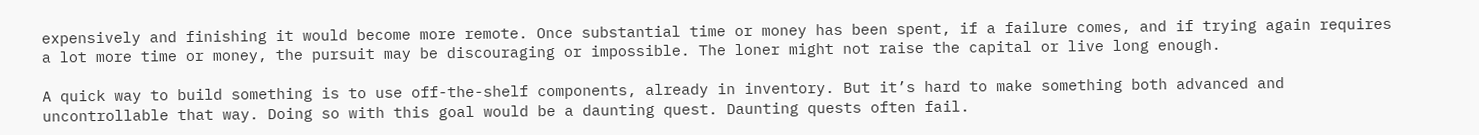expensively and finishing it would become more remote. Once substantial time or money has been spent, if a failure comes, and if trying again requires a lot more time or money, the pursuit may be discouraging or impossible. The loner might not raise the capital or live long enough.

A quick way to build something is to use off-the-shelf components, already in inventory. But it’s hard to make something both advanced and uncontrollable that way. Doing so with this goal would be a daunting quest. Daunting quests often fail.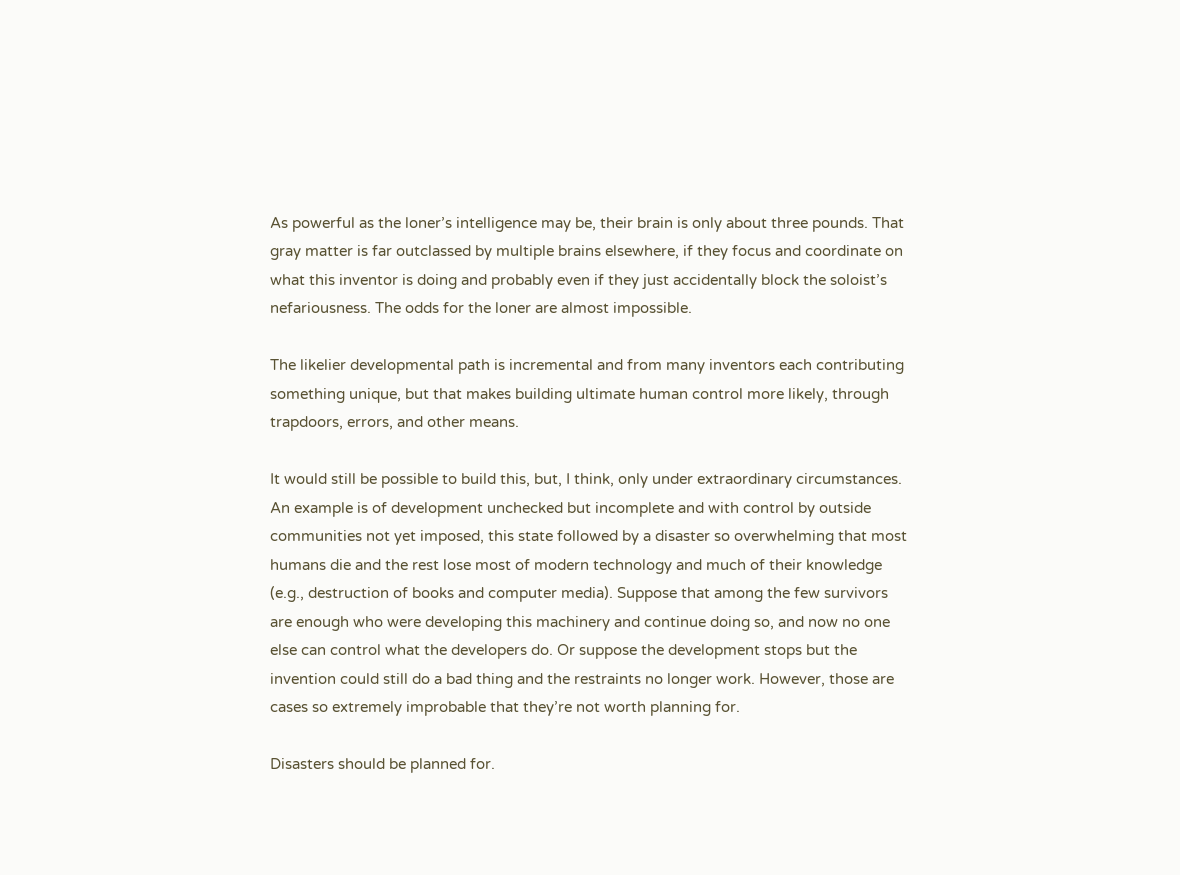As powerful as the loner’s intelligence may be, their brain is only about three pounds. That gray matter is far outclassed by multiple brains elsewhere, if they focus and coordinate on what this inventor is doing and probably even if they just accidentally block the soloist’s nefariousness. The odds for the loner are almost impossible.

The likelier developmental path is incremental and from many inventors each contributing something unique, but that makes building ultimate human control more likely, through trapdoors, errors, and other means.

It would still be possible to build this, but, I think, only under extraordinary circumstances. An example is of development unchecked but incomplete and with control by outside communities not yet imposed, this state followed by a disaster so overwhelming that most humans die and the rest lose most of modern technology and much of their knowledge (e.g., destruction of books and computer media). Suppose that among the few survivors are enough who were developing this machinery and continue doing so, and now no one else can control what the developers do. Or suppose the development stops but the invention could still do a bad thing and the restraints no longer work. However, those are cases so extremely improbable that they’re not worth planning for.

Disasters should be planned for.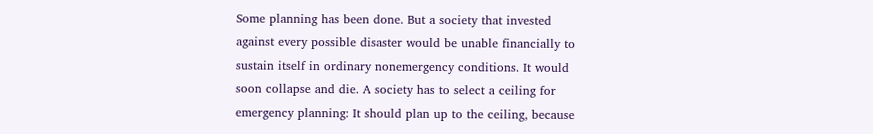Some planning has been done. But a society that invested against every possible disaster would be unable financially to sustain itself in ordinary nonemergency conditions. It would soon collapse and die. A society has to select a ceiling for emergency planning: It should plan up to the ceiling, because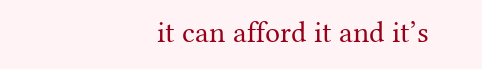it can afford it and it’s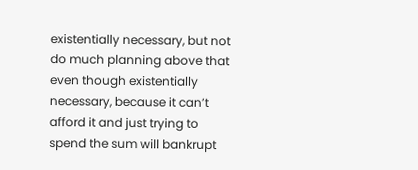existentially necessary, but not do much planning above that even though existentially necessary, because it can’t afford it and just trying to spend the sum will bankrupt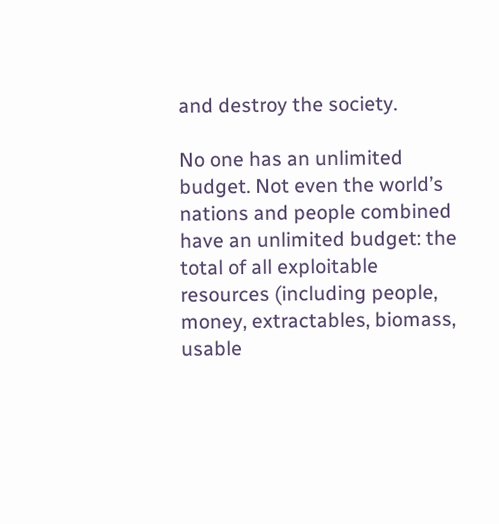and destroy the society.

No one has an unlimited budget. Not even the world’s nations and people combined have an unlimited budget: the total of all exploitable resources (including people, money, extractables, biomass, usable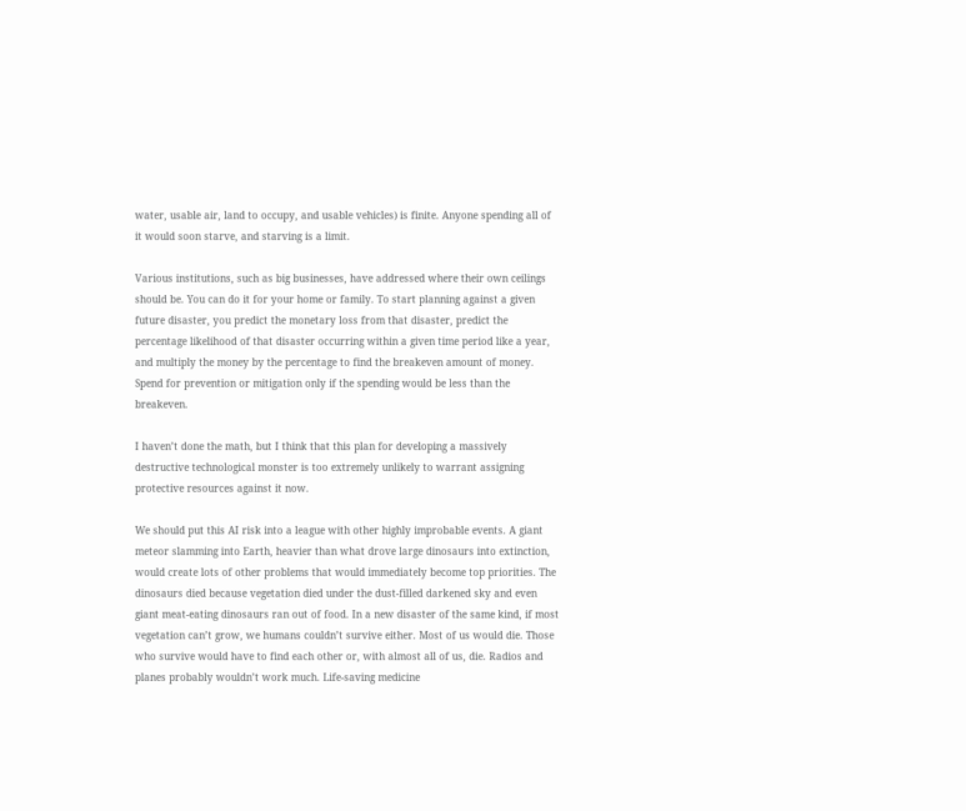water, usable air, land to occupy, and usable vehicles) is finite. Anyone spending all of it would soon starve, and starving is a limit.

Various institutions, such as big businesses, have addressed where their own ceilings should be. You can do it for your home or family. To start planning against a given future disaster, you predict the monetary loss from that disaster, predict the percentage likelihood of that disaster occurring within a given time period like a year, and multiply the money by the percentage to find the breakeven amount of money. Spend for prevention or mitigation only if the spending would be less than the breakeven.

I haven’t done the math, but I think that this plan for developing a massively destructive technological monster is too extremely unlikely to warrant assigning protective resources against it now.

We should put this AI risk into a league with other highly improbable events. A giant meteor slamming into Earth, heavier than what drove large dinosaurs into extinction, would create lots of other problems that would immediately become top priorities. The dinosaurs died because vegetation died under the dust-filled darkened sky and even giant meat-eating dinosaurs ran out of food. In a new disaster of the same kind, if most vegetation can’t grow, we humans couldn’t survive either. Most of us would die. Those who survive would have to find each other or, with almost all of us, die. Radios and planes probably wouldn’t work much. Life-saving medicine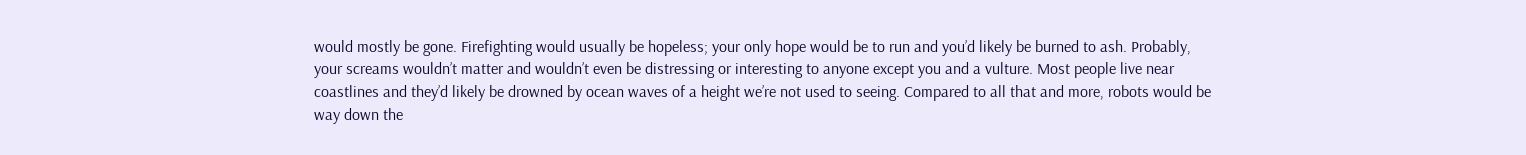would mostly be gone. Firefighting would usually be hopeless; your only hope would be to run and you’d likely be burned to ash. Probably, your screams wouldn’t matter and wouldn’t even be distressing or interesting to anyone except you and a vulture. Most people live near coastlines and they’d likely be drowned by ocean waves of a height we’re not used to seeing. Compared to all that and more, robots would be way down the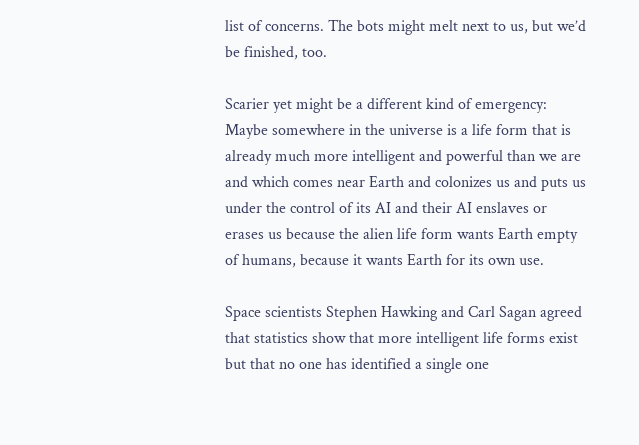list of concerns. The bots might melt next to us, but we’d be finished, too.

Scarier yet might be a different kind of emergency: Maybe somewhere in the universe is a life form that is already much more intelligent and powerful than we are and which comes near Earth and colonizes us and puts us under the control of its AI and their AI enslaves or erases us because the alien life form wants Earth empty of humans, because it wants Earth for its own use.

Space scientists Stephen Hawking and Carl Sagan agreed that statistics show that more intelligent life forms exist but that no one has identified a single one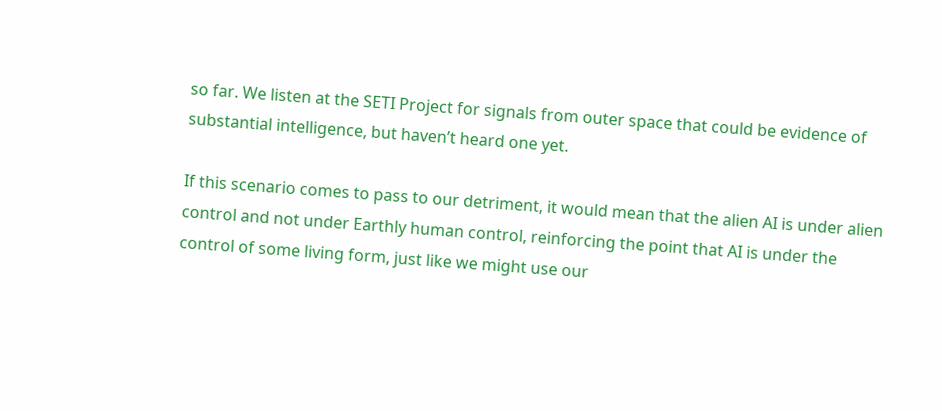so far. We listen at the SETI Project for signals from outer space that could be evidence of substantial intelligence, but haven’t heard one yet.

If this scenario comes to pass to our detriment, it would mean that the alien AI is under alien control and not under Earthly human control, reinforcing the point that AI is under the control of some living form, just like we might use our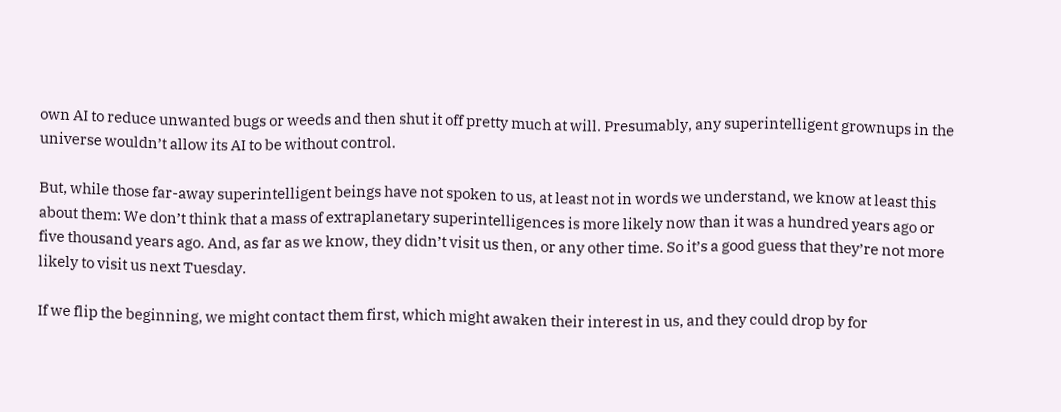own AI to reduce unwanted bugs or weeds and then shut it off pretty much at will. Presumably, any superintelligent grownups in the universe wouldn’t allow its AI to be without control.

But, while those far-away superintelligent beings have not spoken to us, at least not in words we understand, we know at least this about them: We don’t think that a mass of extraplanetary superintelligences is more likely now than it was a hundred years ago or five thousand years ago. And, as far as we know, they didn’t visit us then, or any other time. So it’s a good guess that they’re not more likely to visit us next Tuesday.

If we flip the beginning, we might contact them first, which might awaken their interest in us, and they could drop by for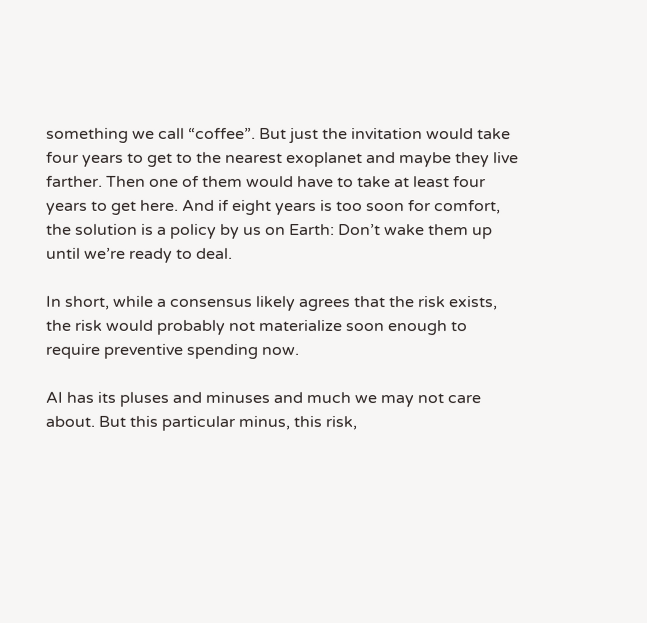something we call “coffee”. But just the invitation would take four years to get to the nearest exoplanet and maybe they live farther. Then one of them would have to take at least four years to get here. And if eight years is too soon for comfort, the solution is a policy by us on Earth: Don’t wake them up until we’re ready to deal.

In short, while a consensus likely agrees that the risk exists, the risk would probably not materialize soon enough to require preventive spending now.

AI has its pluses and minuses and much we may not care about. But this particular minus, this risk,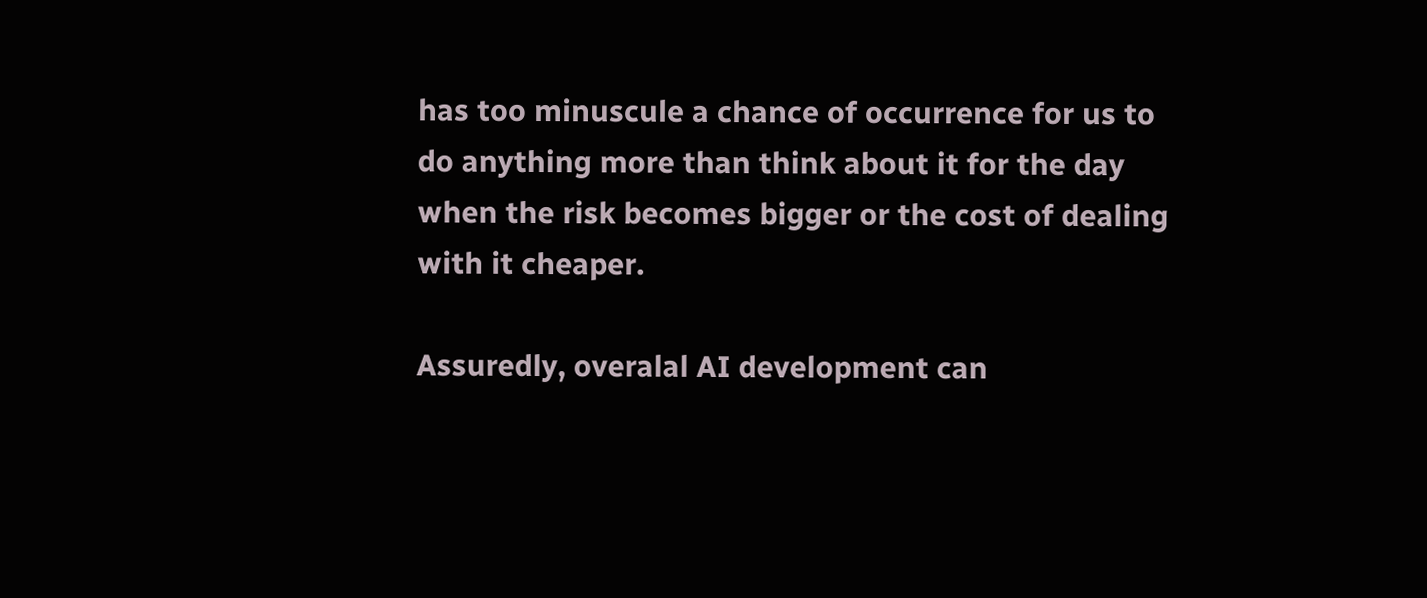has too minuscule a chance of occurrence for us to do anything more than think about it for the day when the risk becomes bigger or the cost of dealing with it cheaper.

Assuredly, overalal AI development can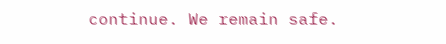continue. We remain safe.